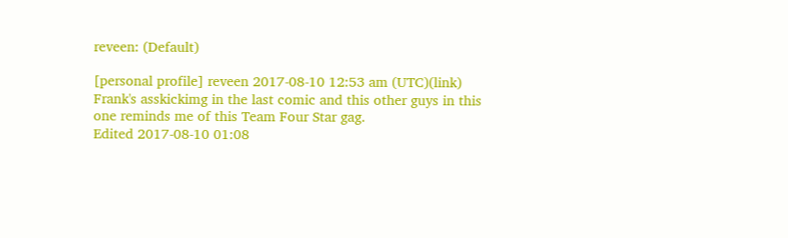reveen: (Default)

[personal profile] reveen 2017-08-10 12:53 am (UTC)(link)
Frank's asskickimg in the last comic and this other guys in this one reminds me of this Team Four Star gag.
Edited 2017-08-10 01:08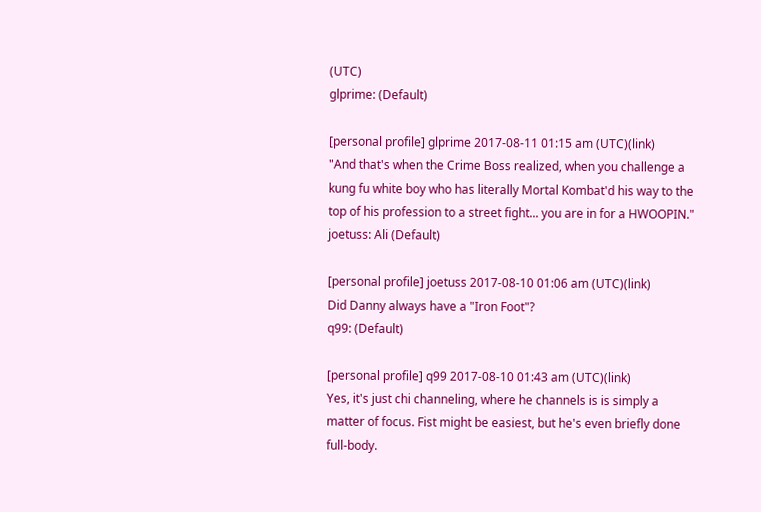(UTC)
glprime: (Default)

[personal profile] glprime 2017-08-11 01:15 am (UTC)(link)
"And that's when the Crime Boss realized, when you challenge a kung fu white boy who has literally Mortal Kombat'd his way to the top of his profession to a street fight... you are in for a HWOOPIN."
joetuss: Ali (Default)

[personal profile] joetuss 2017-08-10 01:06 am (UTC)(link)
Did Danny always have a "Iron Foot"?
q99: (Default)

[personal profile] q99 2017-08-10 01:43 am (UTC)(link)
Yes, it's just chi channeling, where he channels is is simply a matter of focus. Fist might be easiest, but he's even briefly done full-body.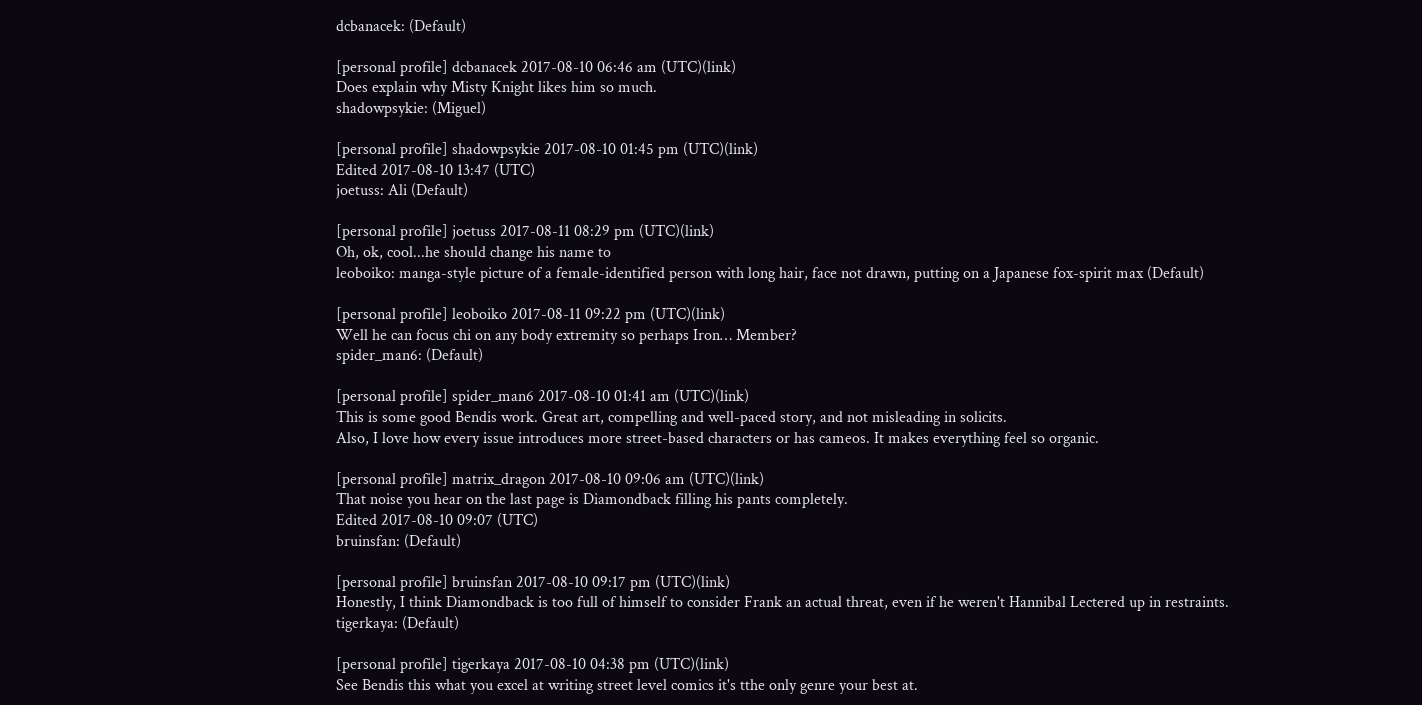dcbanacek: (Default)

[personal profile] dcbanacek 2017-08-10 06:46 am (UTC)(link)
Does explain why Misty Knight likes him so much.
shadowpsykie: (Miguel)

[personal profile] shadowpsykie 2017-08-10 01:45 pm (UTC)(link)
Edited 2017-08-10 13:47 (UTC)
joetuss: Ali (Default)

[personal profile] joetuss 2017-08-11 08:29 pm (UTC)(link)
Oh, ok, cool...he should change his name to
leoboiko: manga-style picture of a female-identified person with long hair, face not drawn, putting on a Japanese fox-spirit max (Default)

[personal profile] leoboiko 2017-08-11 09:22 pm (UTC)(link)
Well he can focus chi on any body extremity so perhaps Iron… Member?
spider_man6: (Default)

[personal profile] spider_man6 2017-08-10 01:41 am (UTC)(link)
This is some good Bendis work. Great art, compelling and well-paced story, and not misleading in solicits.
Also, I love how every issue introduces more street-based characters or has cameos. It makes everything feel so organic.

[personal profile] matrix_dragon 2017-08-10 09:06 am (UTC)(link)
That noise you hear on the last page is Diamondback filling his pants completely.
Edited 2017-08-10 09:07 (UTC)
bruinsfan: (Default)

[personal profile] bruinsfan 2017-08-10 09:17 pm (UTC)(link)
Honestly, I think Diamondback is too full of himself to consider Frank an actual threat, even if he weren't Hannibal Lectered up in restraints.
tigerkaya: (Default)

[personal profile] tigerkaya 2017-08-10 04:38 pm (UTC)(link)
See Bendis this what you excel at writing street level comics it's tthe only genre your best at.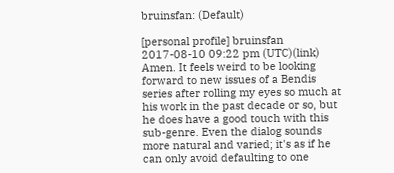bruinsfan: (Default)

[personal profile] bruinsfan 2017-08-10 09:22 pm (UTC)(link)
Amen. It feels weird to be looking forward to new issues of a Bendis series after rolling my eyes so much at his work in the past decade or so, but he does have a good touch with this sub-genre. Even the dialog sounds more natural and varied; it's as if he can only avoid defaulting to one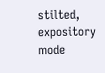stilted, expository mode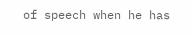of speech when he has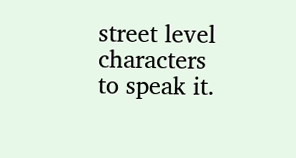street level characters to speak it.